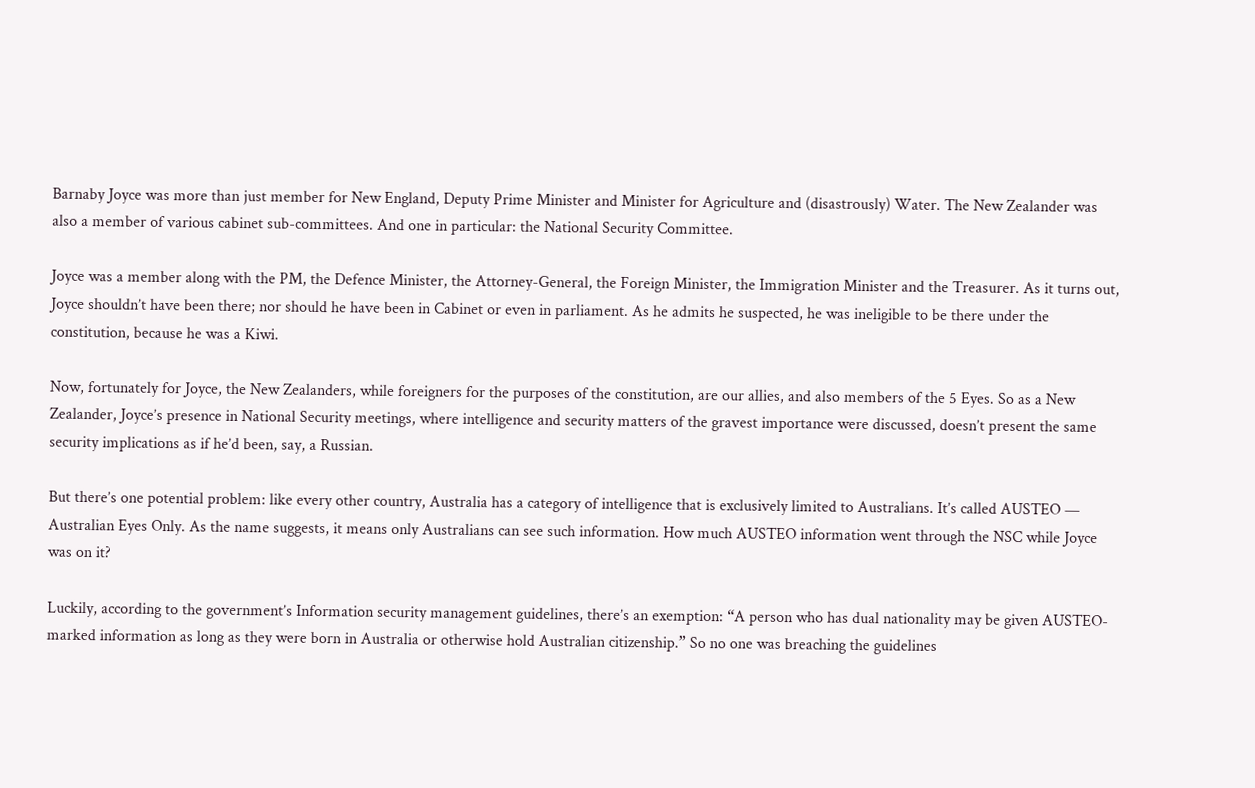Barnaby Joyce was more than just member for New England, Deputy Prime Minister and Minister for Agriculture and (disastrously) Water. The New Zealander was also a member of various cabinet sub-committees. And one in particular: the National Security Committee.

Joyce was a member along with the PM, the Defence Minister, the Attorney-General, the Foreign Minister, the Immigration Minister and the Treasurer. As it turns out, Joyce shouldn’t have been there; nor should he have been in Cabinet or even in parliament. As he admits he suspected, he was ineligible to be there under the constitution, because he was a Kiwi.

Now, fortunately for Joyce, the New Zealanders, while foreigners for the purposes of the constitution, are our allies, and also members of the 5 Eyes. So as a New Zealander, Joyce’s presence in National Security meetings, where intelligence and security matters of the gravest importance were discussed, doesn’t present the same security implications as if he’d been, say, a Russian.

But there’s one potential problem: like every other country, Australia has a category of intelligence that is exclusively limited to Australians. It’s called AUSTEO — Australian Eyes Only. As the name suggests, it means only Australians can see such information. How much AUSTEO information went through the NSC while Joyce was on it?

Luckily, according to the government’s Information security management guidelines, there’s an exemption: “A person who has dual nationality may be given AUSTEO-marked information as long as they were born in Australia or otherwise hold Australian citizenship.” So no one was breaching the guidelines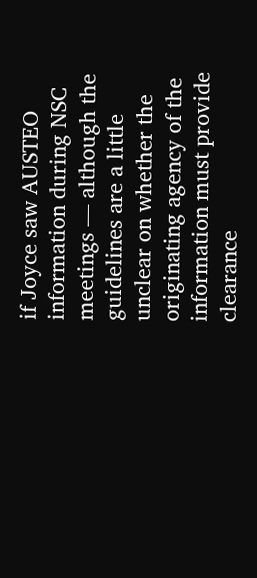if Joyce saw AUSTEO information during NSC meetings — although the guidelines are a little unclear on whether the originating agency of the information must provide clearance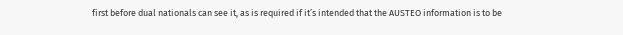first before dual nationals can see it, as is required if it’s intended that the AUSTEO information is to be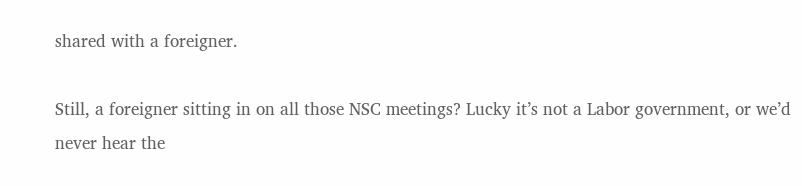shared with a foreigner.

Still, a foreigner sitting in on all those NSC meetings? Lucky it’s not a Labor government, or we’d never hear the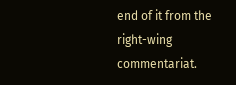end of it from the right-wing commentariat.